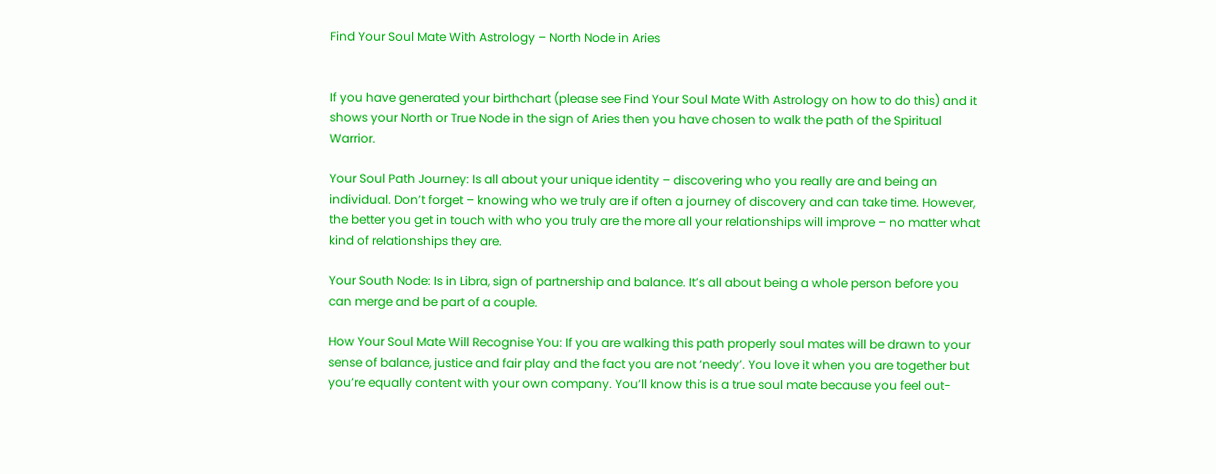Find Your Soul Mate With Astrology – North Node in Aries


If you have generated your birthchart (please see Find Your Soul Mate With Astrology on how to do this) and it shows your North or True Node in the sign of Aries then you have chosen to walk the path of the Spiritual Warrior.

Your Soul Path Journey: Is all about your unique identity – discovering who you really are and being an individual. Don’t forget – knowing who we truly are if often a journey of discovery and can take time. However, the better you get in touch with who you truly are the more all your relationships will improve – no matter what kind of relationships they are.

Your South Node: Is in Libra, sign of partnership and balance. It’s all about being a whole person before you can merge and be part of a couple.

How Your Soul Mate Will Recognise You: If you are walking this path properly soul mates will be drawn to your sense of balance, justice and fair play and the fact you are not ‘needy’. You love it when you are together but you’re equally content with your own company. You’ll know this is a true soul mate because you feel out-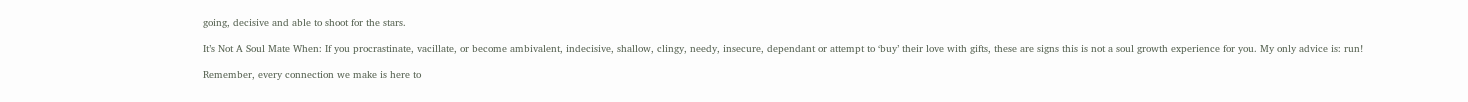going, decisive and able to shoot for the stars.

It’s Not A Soul Mate When: If you procrastinate, vacillate, or become ambivalent, indecisive, shallow, clingy, needy, insecure, dependant or attempt to ‘buy’ their love with gifts, these are signs this is not a soul growth experience for you. My only advice is: run!

Remember, every connection we make is here to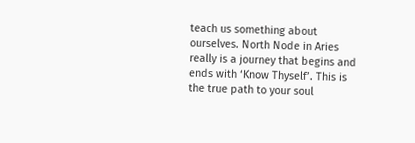teach us something about ourselves. North Node in Aries really is a journey that begins and ends with ‘Know Thyself’. This is the true path to your soul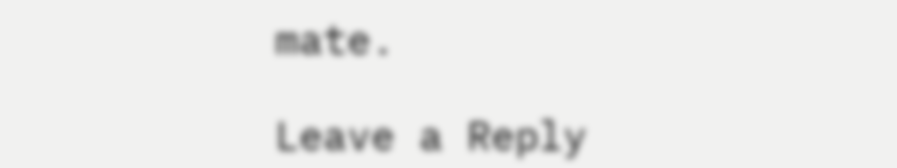mate.

Leave a Reply